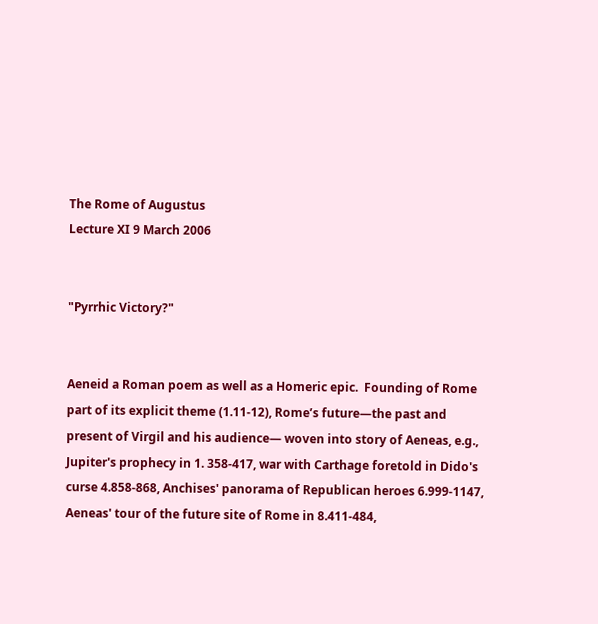The Rome of Augustus
Lecture XI 9 March 2006


"Pyrrhic Victory?"


Aeneid a Roman poem as well as a Homeric epic.  Founding of Rome part of its explicit theme (1.11-12), Rome’s future—the past and present of Virgil and his audience— woven into story of Aeneas, e.g., Jupiter's prophecy in 1. 358-417, war with Carthage foretold in Dido's curse 4.858-868, Anchises' panorama of Republican heroes 6.999-1147, Aeneas' tour of the future site of Rome in 8.411-484,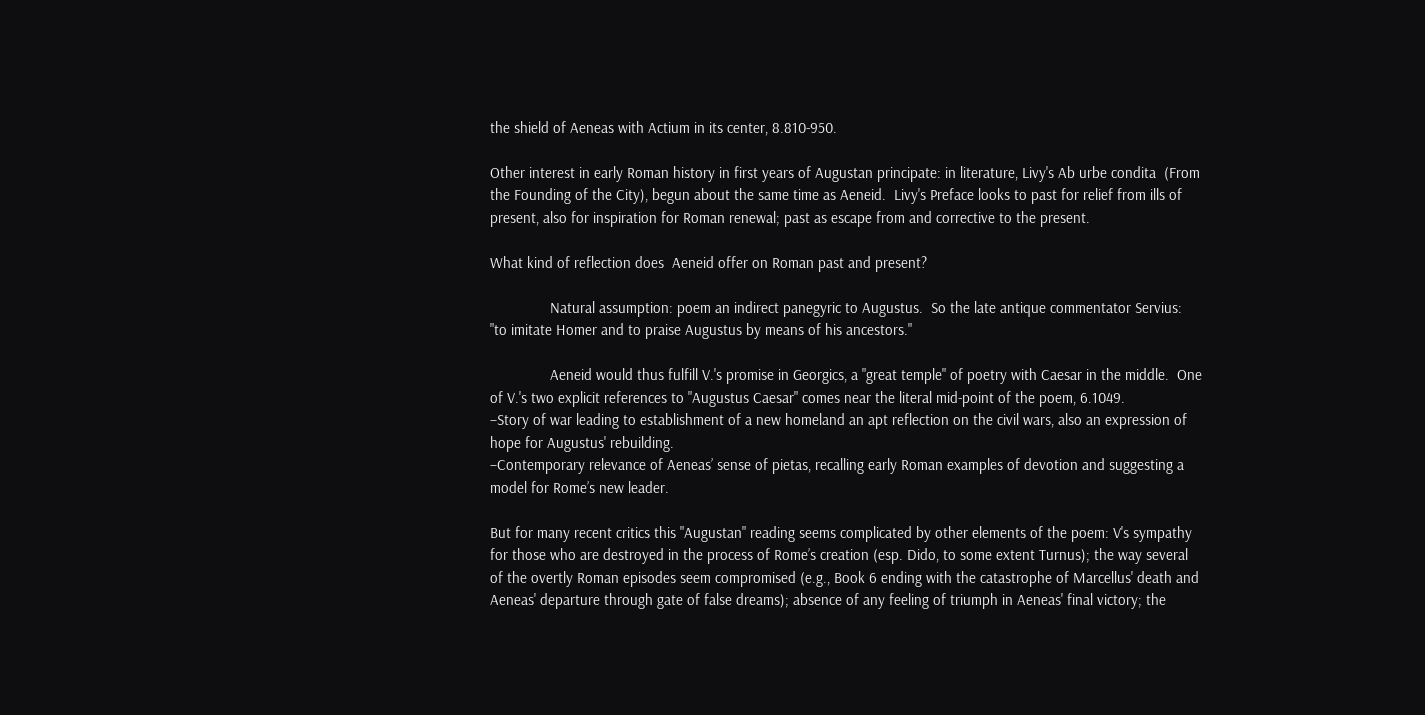the shield of Aeneas with Actium in its center, 8.810-950.

Other interest in early Roman history in first years of Augustan principate: in literature, Livy's Ab urbe condita  (From the Founding of the City), begun about the same time as Aeneid.  Livy's Preface looks to past for relief from ills of present, also for inspiration for Roman renewal; past as escape from and corrective to the present.

What kind of reflection does  Aeneid offer on Roman past and present?

               Natural assumption: poem an indirect panegyric to Augustus.  So the late antique commentator Servius: "to imitate Homer and to praise Augustus by means of his ancestors."

               Aeneid would thus fulfill V.'s promise in Georgics, a "great temple" of poetry with Caesar in the middle.  One of V.'s two explicit references to "Augustus Caesar" comes near the literal mid-point of the poem, 6.1049.
–Story of war leading to establishment of a new homeland an apt reflection on the civil wars, also an expression of hope for Augustus' rebuilding.
–Contemporary relevance of Aeneas’ sense of pietas, recalling early Roman examples of devotion and suggesting a model for Rome’s new leader.

But for many recent critics this "Augustan" reading seems complicated by other elements of the poem: V's sympathy for those who are destroyed in the process of Rome’s creation (esp. Dido, to some extent Turnus); the way several of the overtly Roman episodes seem compromised (e.g., Book 6 ending with the catastrophe of Marcellus' death and Aeneas' departure through gate of false dreams); absence of any feeling of triumph in Aeneas' final victory; the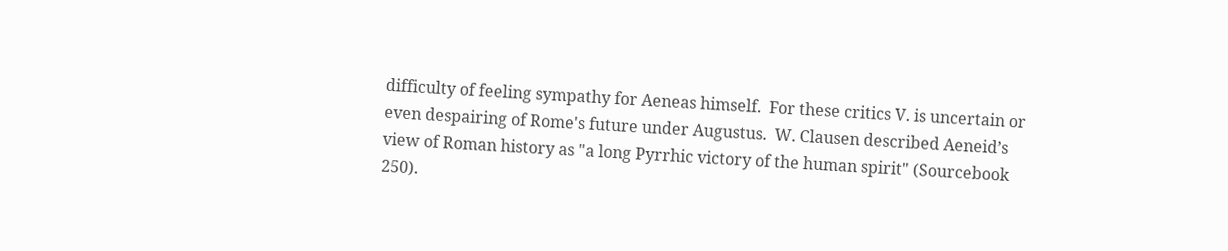difficulty of feeling sympathy for Aeneas himself.  For these critics V. is uncertain or even despairing of Rome's future under Augustus.  W. Clausen described Aeneid’s view of Roman history as "a long Pyrrhic victory of the human spirit" (Sourcebook 250).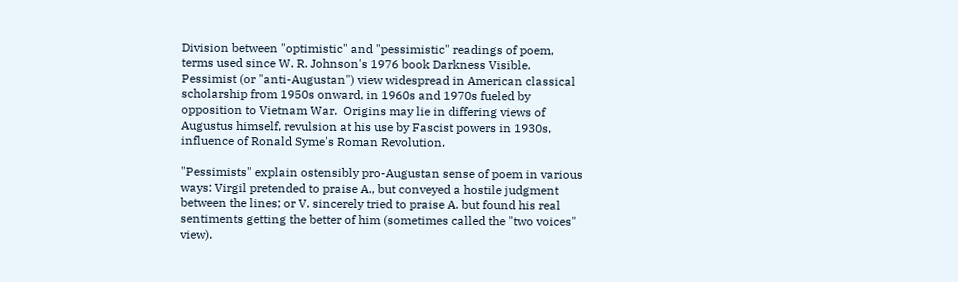Division between "optimistic" and "pessimistic" readings of poem, terms used since W. R. Johnson's 1976 book Darkness Visible.  Pessimist (or "anti-Augustan") view widespread in American classical scholarship from 1950s onward, in 1960s and 1970s fueled by opposition to Vietnam War.  Origins may lie in differing views of Augustus himself, revulsion at his use by Fascist powers in 1930s, influence of Ronald Syme's Roman Revolution.

"Pessimists" explain ostensibly pro-Augustan sense of poem in various ways: Virgil pretended to praise A., but conveyed a hostile judgment between the lines; or V. sincerely tried to praise A. but found his real sentiments getting the better of him (sometimes called the "two voices" view).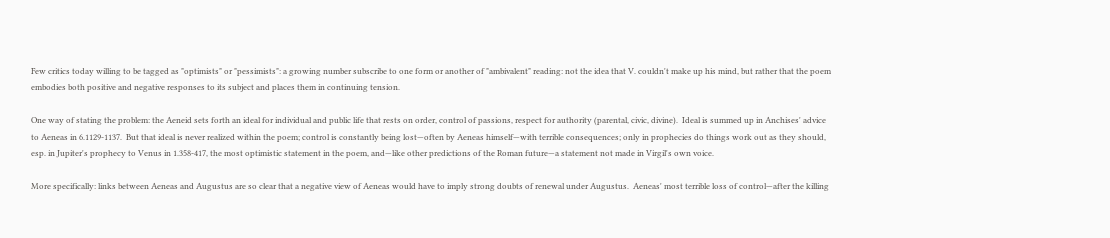Few critics today willing to be tagged as "optimists" or "pessimists": a growing number subscribe to one form or another of "ambivalent" reading: not the idea that V. couldn't make up his mind, but rather that the poem embodies both positive and negative responses to its subject and places them in continuing tension.

One way of stating the problem: the Aeneid sets forth an ideal for individual and public life that rests on order, control of passions, respect for authority (parental, civic, divine).  Ideal is summed up in Anchises' advice to Aeneas in 6.1129-1137.  But that ideal is never realized within the poem; control is constantly being lost—often by Aeneas himself—with terrible consequences; only in prophecies do things work out as they should, esp. in Jupiter's prophecy to Venus in 1.358-417, the most optimistic statement in the poem, and—like other predictions of the Roman future—a statement not made in Virgil's own voice.

More specifically: links between Aeneas and Augustus are so clear that a negative view of Aeneas would have to imply strong doubts of renewal under Augustus.  Aeneas' most terrible loss of control—after the killing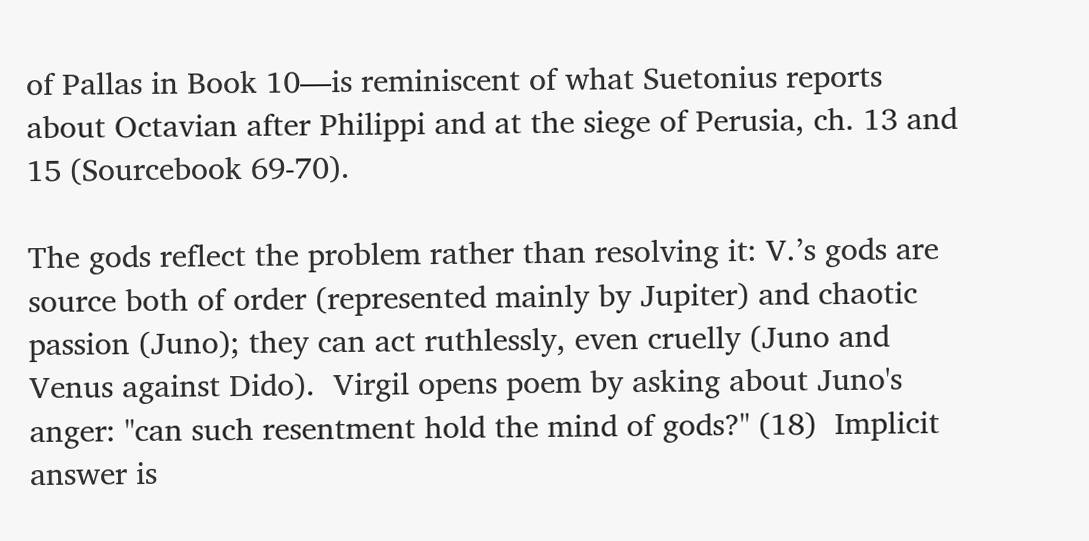of Pallas in Book 10—is reminiscent of what Suetonius reports about Octavian after Philippi and at the siege of Perusia, ch. 13 and 15 (Sourcebook 69-70).

The gods reflect the problem rather than resolving it: V.’s gods are source both of order (represented mainly by Jupiter) and chaotic  passion (Juno); they can act ruthlessly, even cruelly (Juno and Venus against Dido).  Virgil opens poem by asking about Juno's anger: "can such resentment hold the mind of gods?" (18)  Implicit answer is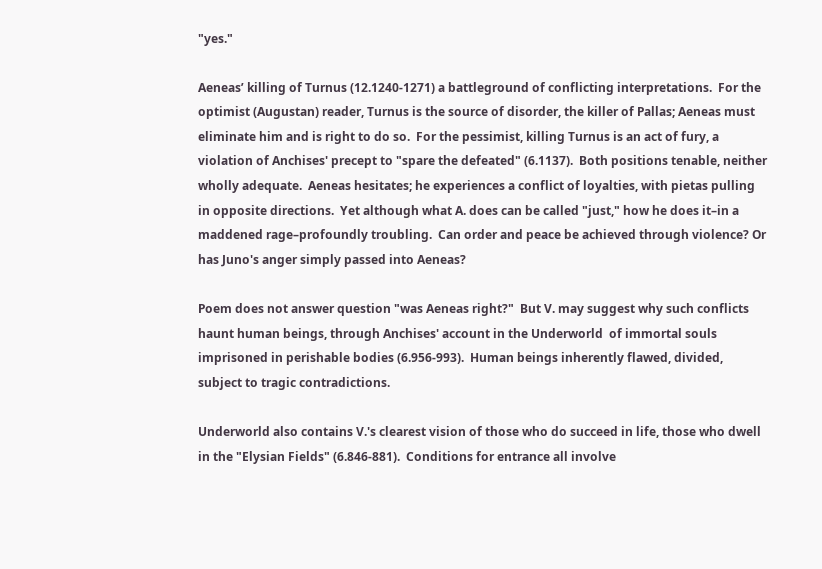"yes."

Aeneas’ killing of Turnus (12.1240-1271) a battleground of conflicting interpretations.  For the optimist (Augustan) reader, Turnus is the source of disorder, the killer of Pallas; Aeneas must eliminate him and is right to do so.  For the pessimist, killing Turnus is an act of fury, a violation of Anchises' precept to "spare the defeated" (6.1137).  Both positions tenable, neither wholly adequate.  Aeneas hesitates; he experiences a conflict of loyalties, with pietas pulling in opposite directions.  Yet although what A. does can be called "just," how he does it–in a maddened rage–profoundly troubling.  Can order and peace be achieved through violence? Or has Juno's anger simply passed into Aeneas?

Poem does not answer question "was Aeneas right?"  But V. may suggest why such conflicts haunt human beings, through Anchises' account in the Underworld  of immortal souls imprisoned in perishable bodies (6.956-993).  Human beings inherently flawed, divided, subject to tragic contradictions.

Underworld also contains V.'s clearest vision of those who do succeed in life, those who dwell in the "Elysian Fields" (6.846-881).  Conditions for entrance all involve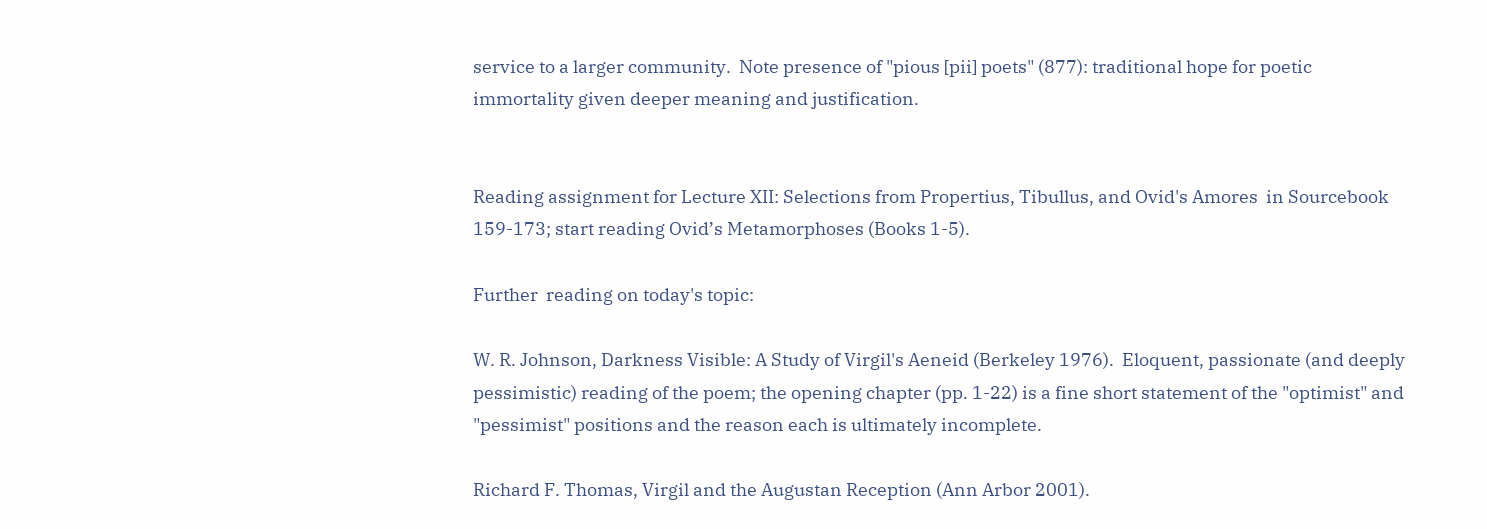service to a larger community.  Note presence of "pious [pii] poets" (877): traditional hope for poetic immortality given deeper meaning and justification.


Reading assignment for Lecture XII: Selections from Propertius, Tibullus, and Ovid's Amores  in Sourcebook 159-173; start reading Ovid’s Metamorphoses (Books 1-5).

Further  reading on today's topic:

W. R. Johnson, Darkness Visible: A Study of Virgil's Aeneid (Berkeley 1976).  Eloquent, passionate (and deeply pessimistic) reading of the poem; the opening chapter (pp. 1-22) is a fine short statement of the "optimist" and "pessimist" positions and the reason each is ultimately incomplete.

Richard F. Thomas, Virgil and the Augustan Reception (Ann Arbor 2001).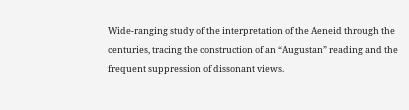Wide-ranging study of the interpretation of the Aeneid through the centuries, tracing the construction of an “Augustan” reading and the  frequent suppression of dissonant views.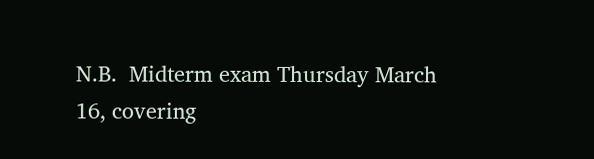N.B.  Midterm exam Thursday March 16, covering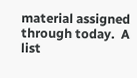material assigned through today.  A list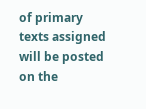of primary texts assigned will be posted on the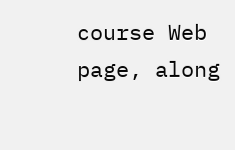course Web page, along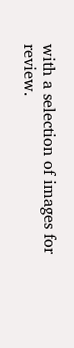with a selection of images for review.